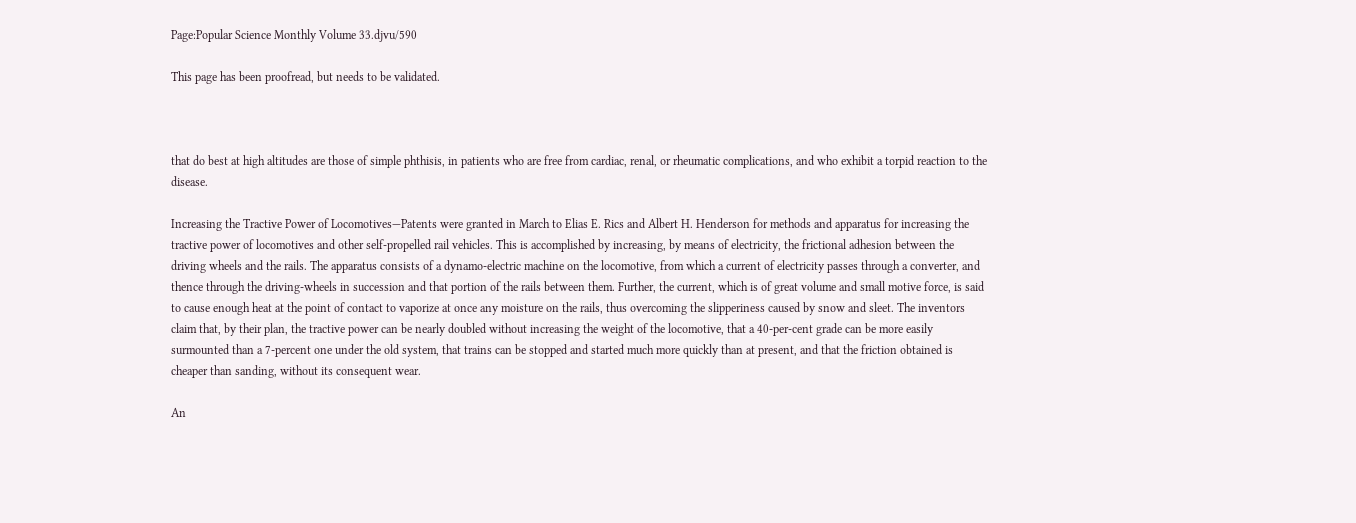Page:Popular Science Monthly Volume 33.djvu/590

This page has been proofread, but needs to be validated.



that do best at high altitudes are those of simple phthisis, in patients who are free from cardiac, renal, or rheumatic complications, and who exhibit a torpid reaction to the disease.

Increasing the Tractive Power of Locomotives—Patents were granted in March to Elias E. Rics and Albert H. Henderson for methods and apparatus for increasing the tractive power of locomotives and other self-propelled rail vehicles. This is accomplished by increasing, by means of electricity, the frictional adhesion between the driving wheels and the rails. The apparatus consists of a dynamo-electric machine on the locomotive, from which a current of electricity passes through a converter, and thence through the driving-wheels in succession and that portion of the rails between them. Further, the current, which is of great volume and small motive force, is said to cause enough heat at the point of contact to vaporize at once any moisture on the rails, thus overcoming the slipperiness caused by snow and sleet. The inventors claim that, by their plan, the tractive power can be nearly doubled without increasing the weight of the locomotive, that a 40-per-cent grade can be more easily surmounted than a 7-percent one under the old system, that trains can be stopped and started much more quickly than at present, and that the friction obtained is cheaper than sanding, without its consequent wear.

An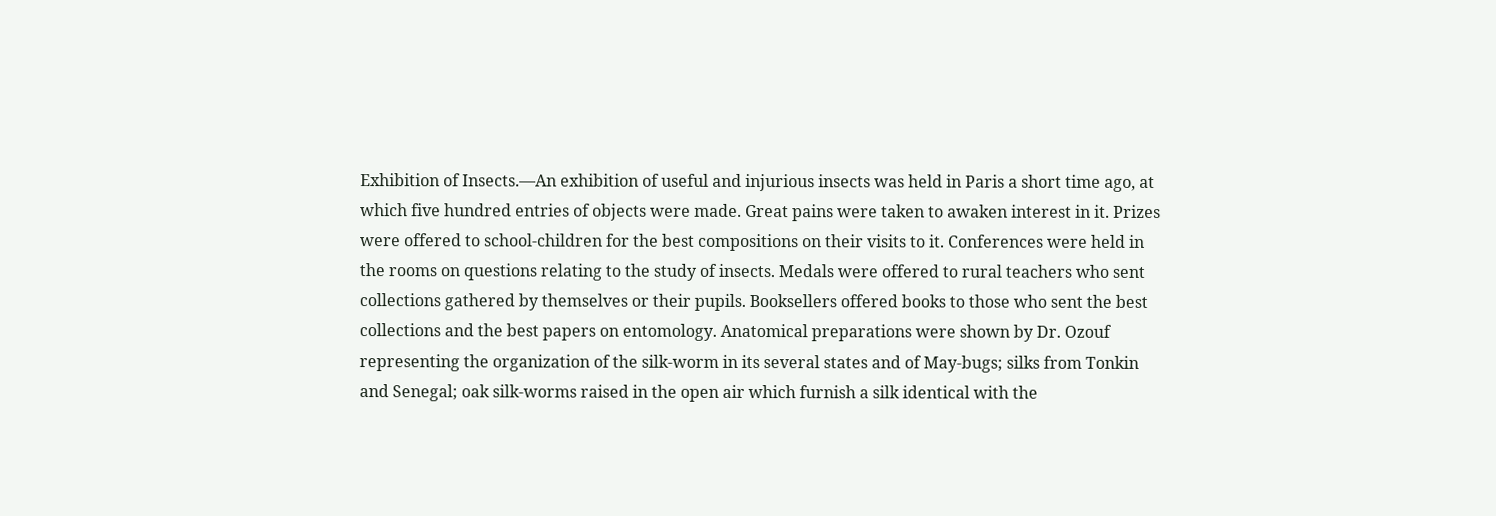Exhibition of Insects.—An exhibition of useful and injurious insects was held in Paris a short time ago, at which five hundred entries of objects were made. Great pains were taken to awaken interest in it. Prizes were offered to school-children for the best compositions on their visits to it. Conferences were held in the rooms on questions relating to the study of insects. Medals were offered to rural teachers who sent collections gathered by themselves or their pupils. Booksellers offered books to those who sent the best collections and the best papers on entomology. Anatomical preparations were shown by Dr. Ozouf representing the organization of the silk-worm in its several states and of May-bugs; silks from Tonkin and Senegal; oak silk-worms raised in the open air which furnish a silk identical with the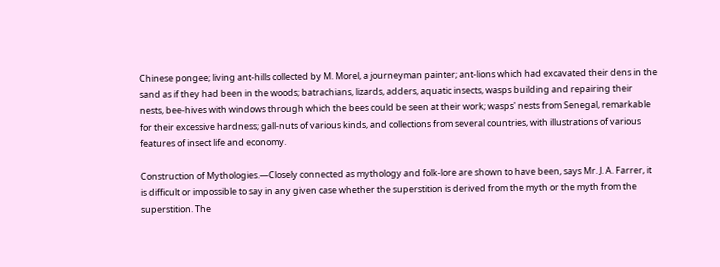Chinese pongee; living ant-hills collected by M. Morel, a journeyman painter; ant-lions which had excavated their dens in the sand as if they had been in the woods; batrachians, lizards, adders, aquatic insects, wasps building and repairing their nests, bee-hives with windows through which the bees could be seen at their work; wasps' nests from Senegal, remarkable for their excessive hardness; gall-nuts of various kinds, and collections from several countries, with illustrations of various features of insect life and economy.

Construction of Mythologies.—Closely connected as mythology and folk-lore are shown to have been, says Mr. J. A. Farrer, it is difficult or impossible to say in any given case whether the superstition is derived from the myth or the myth from the superstition. The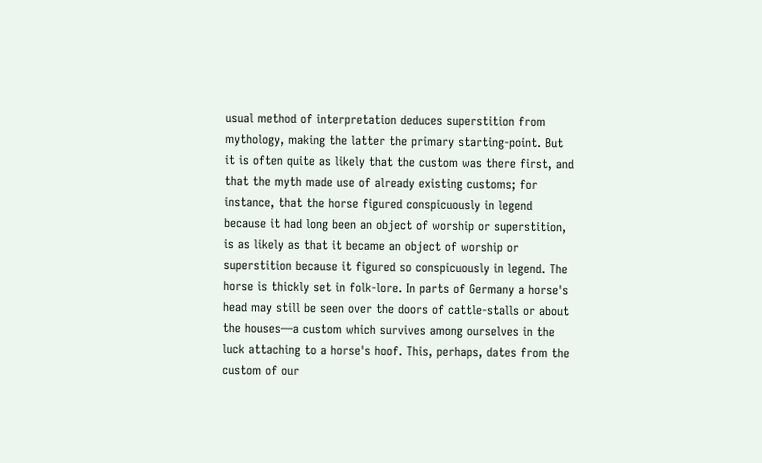usual method of interpretation deduces superstition from mythology, making the latter the primary starting-point. But it is often quite as likely that the custom was there first, and that the myth made use of already existing customs; for instance, that the horse figured conspicuously in legend because it had long been an object of worship or superstition, is as likely as that it became an object of worship or superstition because it figured so conspicuously in legend. The horse is thickly set in folk-lore. In parts of Germany a horse's head may still be seen over the doors of cattle-stalls or about the houses—a custom which survives among ourselves in the luck attaching to a horse's hoof. This, perhaps, dates from the custom of our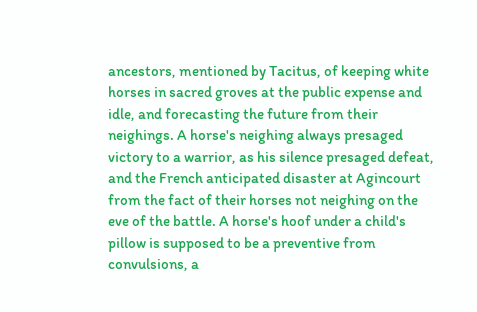ancestors, mentioned by Tacitus, of keeping white horses in sacred groves at the public expense and idle, and forecasting the future from their neighings. A horse's neighing always presaged victory to a warrior, as his silence presaged defeat, and the French anticipated disaster at Agincourt from the fact of their horses not neighing on the eve of the battle. A horse's hoof under a child's pillow is supposed to be a preventive from convulsions, a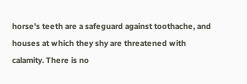horse's teeth are a safeguard against toothache, and houses at which they shy are threatened with calamity. There is no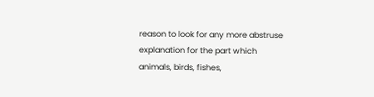reason to look for any more abstruse explanation for the part which animals, birds, fishes,